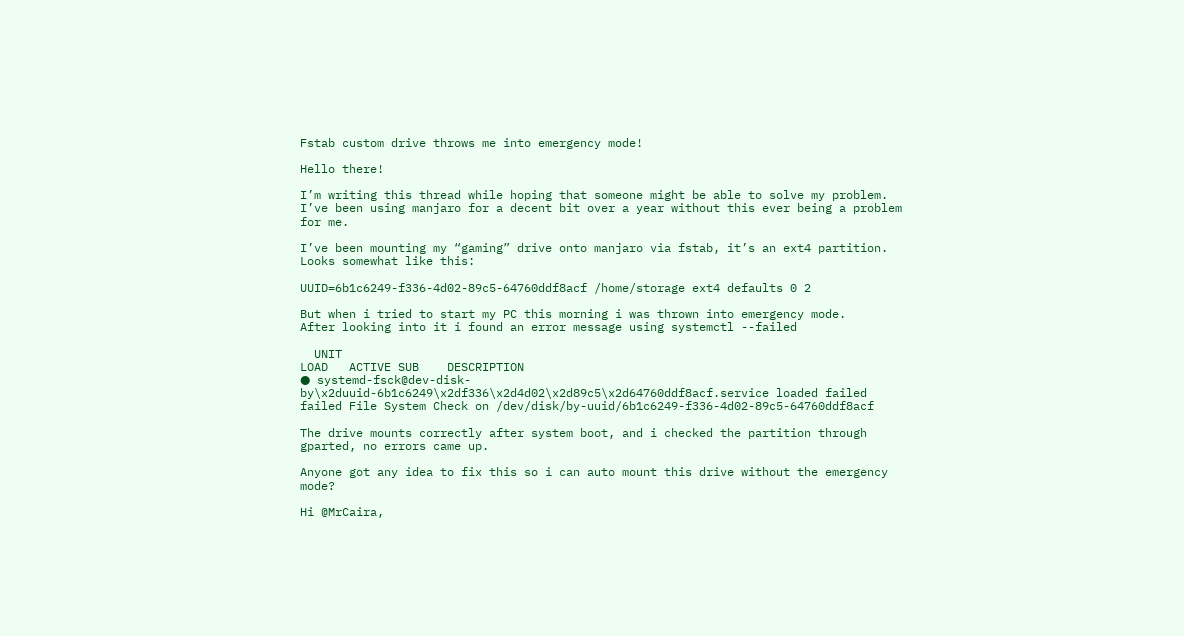Fstab custom drive throws me into emergency mode!

Hello there!

I’m writing this thread while hoping that someone might be able to solve my problem.
I’ve been using manjaro for a decent bit over a year without this ever being a problem for me.

I’ve been mounting my “gaming” drive onto manjaro via fstab, it’s an ext4 partition.
Looks somewhat like this:

UUID=6b1c6249-f336-4d02-89c5-64760ddf8acf /home/storage ext4 defaults 0 2

But when i tried to start my PC this morning i was thrown into emergency mode.
After looking into it i found an error message using systemctl --failed

  UNIT                                                                                      LOAD   ACTIVE SUB    DESCRIPTION
● systemd-fsck@dev-disk-by\x2duuid-6b1c6249\x2df336\x2d4d02\x2d89c5\x2d64760ddf8acf.service loaded failed failed File System Check on /dev/disk/by-uuid/6b1c6249-f336-4d02-89c5-64760ddf8acf

The drive mounts correctly after system boot, and i checked the partition through gparted, no errors came up.

Anyone got any idea to fix this so i can auto mount this drive without the emergency mode?

Hi @MrCaira,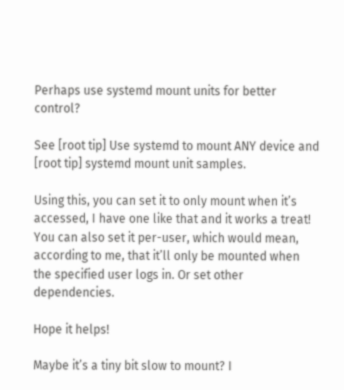Perhaps use systemd mount units for better control?

See [root tip] Use systemd to mount ANY device and [root tip] systemd mount unit samples.

Using this, you can set it to only mount when it’s accessed, I have one like that and it works a treat! You can also set it per-user, which would mean, according to me, that it’ll only be mounted when the specified user logs in. Or set other dependencies.

Hope it helps!

Maybe it’s a tiny bit slow to mount? I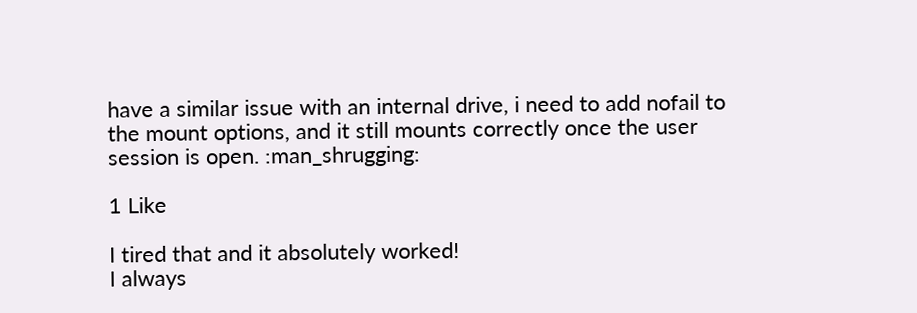have a similar issue with an internal drive, i need to add nofail to the mount options, and it still mounts correctly once the user session is open. :man_shrugging:

1 Like

I tired that and it absolutely worked!
I always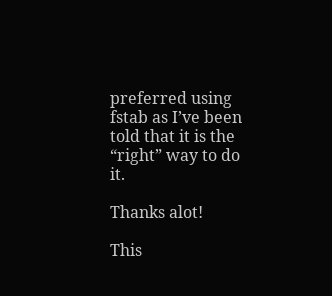preferred using fstab as I’ve been told that it is the “right” way to do it.

Thanks alot!

This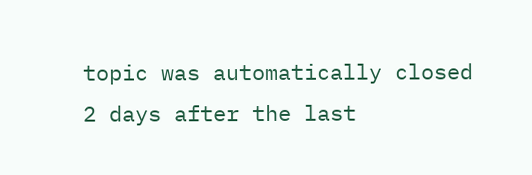topic was automatically closed 2 days after the last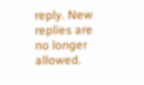reply. New replies are no longer allowed.